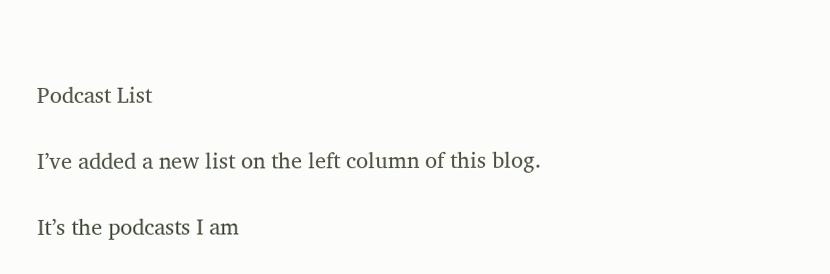Podcast List

I’ve added a new list on the left column of this blog.

It’s the podcasts I am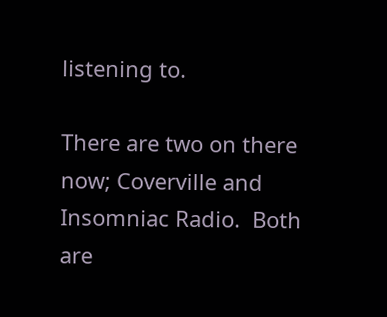listening to.

There are two on there now; Coverville and Insomniac Radio.  Both are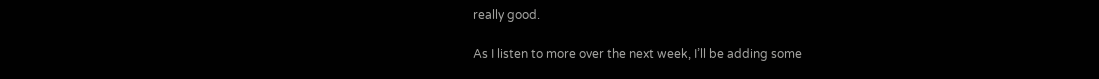really good.

As I listen to more over the next week, I’ll be adding some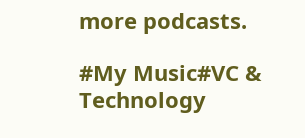more podcasts.

#My Music#VC & Technology